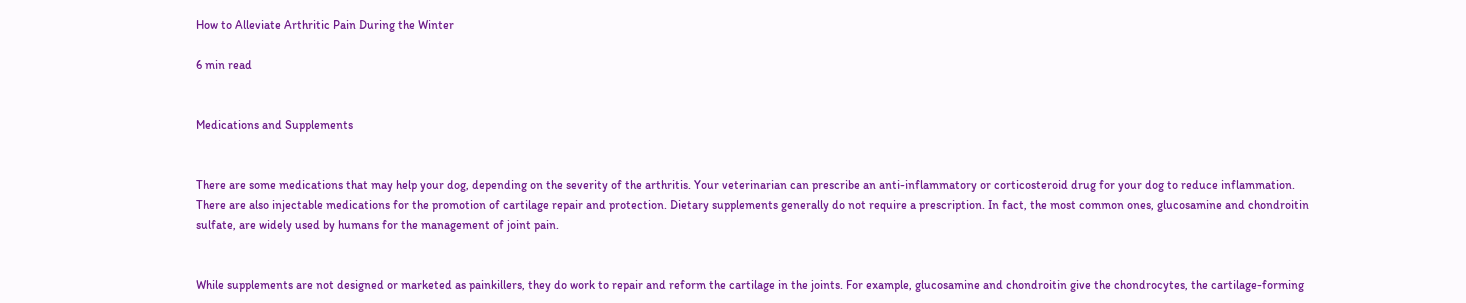How to Alleviate Arthritic Pain During the Winter

6 min read


Medications and Supplements


There are some medications that may help your dog, depending on the severity of the arthritis. Your veterinarian can prescribe an anti-inflammatory or corticosteroid drug for your dog to reduce inflammation. There are also injectable medications for the promotion of cartilage repair and protection. Dietary supplements generally do not require a prescription. In fact, the most common ones, glucosamine and chondroitin sulfate, are widely used by humans for the management of joint pain.


While supplements are not designed or marketed as painkillers, they do work to repair and reform the cartilage in the joints. For example, glucosamine and chondroitin give the chondrocytes, the cartilage-forming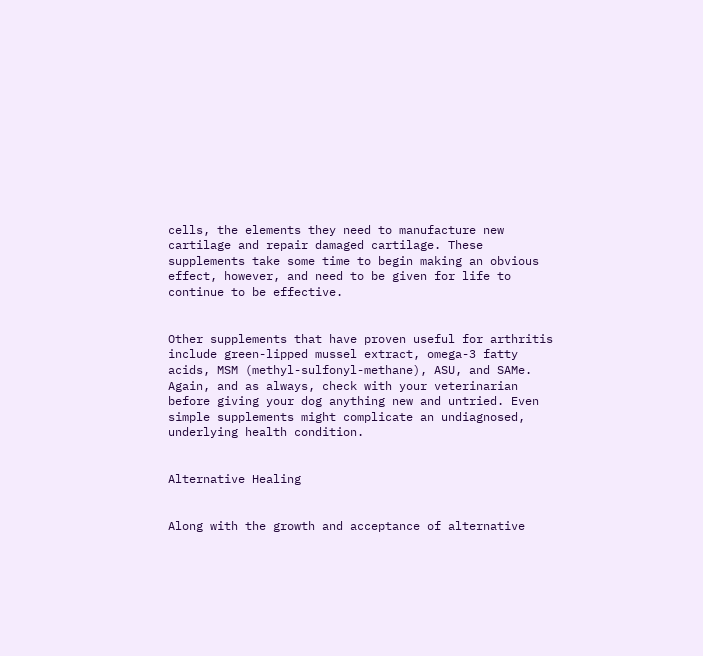cells, the elements they need to manufacture new cartilage and repair damaged cartilage. These supplements take some time to begin making an obvious effect, however, and need to be given for life to continue to be effective.


Other supplements that have proven useful for arthritis include green-lipped mussel extract, omega-3 fatty acids, MSM (methyl-sulfonyl-methane), ASU, and SAMe. Again, and as always, check with your veterinarian before giving your dog anything new and untried. Even simple supplements might complicate an undiagnosed, underlying health condition.


Alternative Healing


Along with the growth and acceptance of alternative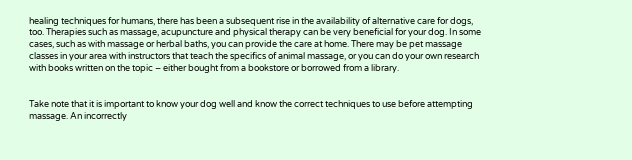healing techniques for humans, there has been a subsequent rise in the availability of alternative care for dogs, too. Therapies such as massage, acupuncture and physical therapy can be very beneficial for your dog. In some cases, such as with massage or herbal baths, you can provide the care at home. There may be pet massage classes in your area with instructors that teach the specifics of animal massage, or you can do your own research with books written on the topic – either bought from a bookstore or borrowed from a library.


Take note that it is important to know your dog well and know the correct techniques to use before attempting massage. An incorrectly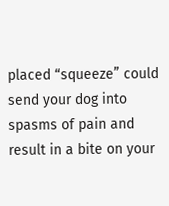placed “squeeze” could send your dog into spasms of pain and result in a bite on your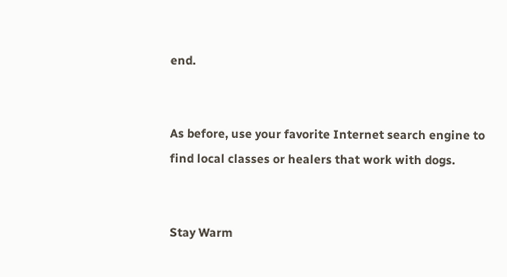end.


As before, use your favorite Internet search engine to find local classes or healers that work with dogs.


Stay Warm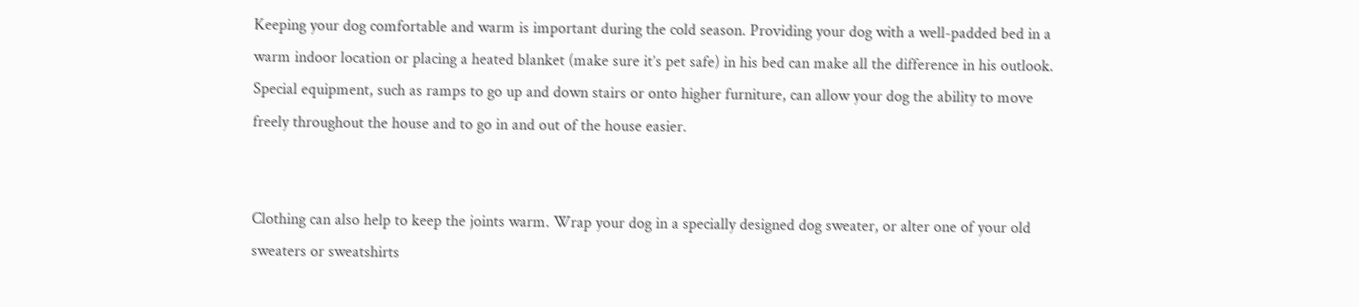Keeping your dog comfortable and warm is important during the cold season. Providing your dog with a well-padded bed in a warm indoor location or placing a heated blanket (make sure it’s pet safe) in his bed can make all the difference in his outlook. Special equipment, such as ramps to go up and down stairs or onto higher furniture, can allow your dog the ability to move freely throughout the house and to go in and out of the house easier.


Clothing can also help to keep the joints warm. Wrap your dog in a specially designed dog sweater, or alter one of your old sweaters or sweatshirts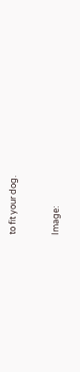to fit your dog.


Image: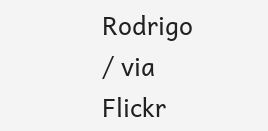Rodrigo / via Flickr